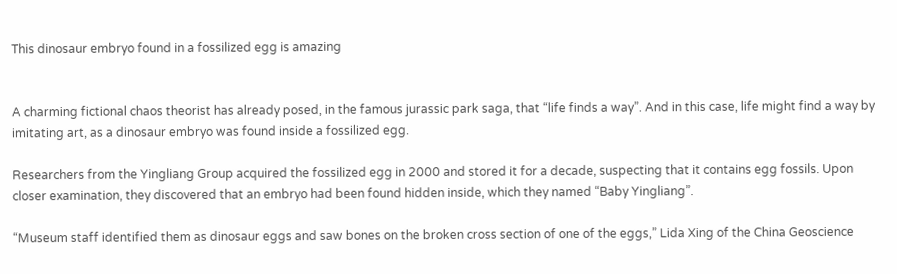This dinosaur embryo found in a fossilized egg is amazing


A charming fictional chaos theorist has already posed, in the famous jurassic park saga, that “life finds a way”. And in this case, life might find a way by imitating art, as a dinosaur embryo was found inside a fossilized egg.

Researchers from the Yingliang Group acquired the fossilized egg in 2000 and stored it for a decade, suspecting that it contains egg fossils. Upon closer examination, they discovered that an embryo had been found hidden inside, which they named “Baby Yingliang”.

“Museum staff identified them as dinosaur eggs and saw bones on the broken cross section of one of the eggs,” Lida Xing of the China Geoscience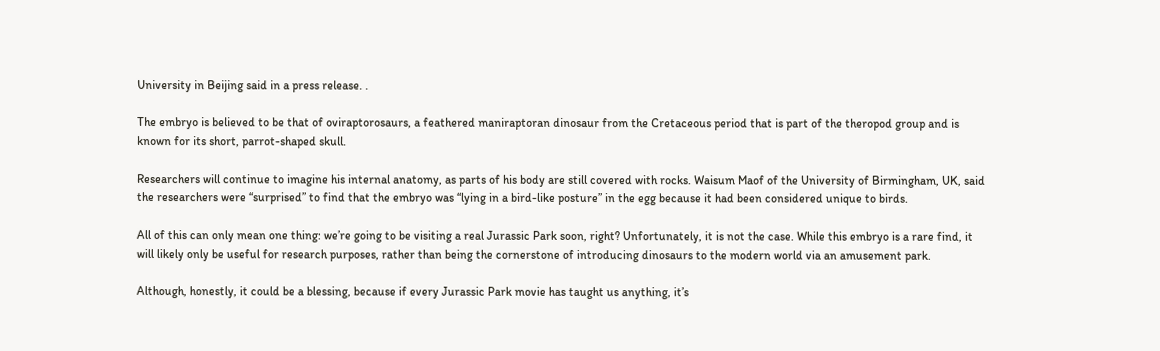University in Beijing said in a press release. .

The embryo is believed to be that of oviraptorosaurs, a feathered maniraptoran dinosaur from the Cretaceous period that is part of the theropod group and is known for its short, parrot-shaped skull.

Researchers will continue to imagine his internal anatomy, as parts of his body are still covered with rocks. Waisum Maof of the University of Birmingham, UK, said the researchers were “surprised” to find that the embryo was “lying in a bird-like posture” in the egg because it had been considered unique to birds.

All of this can only mean one thing: we’re going to be visiting a real Jurassic Park soon, right? Unfortunately, it is not the case. While this embryo is a rare find, it will likely only be useful for research purposes, rather than being the cornerstone of introducing dinosaurs to the modern world via an amusement park.

Although, honestly, it could be a blessing, because if every Jurassic Park movie has taught us anything, it’s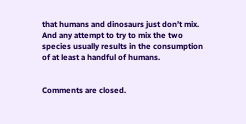that humans and dinosaurs just don’t mix. And any attempt to try to mix the two species usually results in the consumption of at least a handful of humans.


Comments are closed.